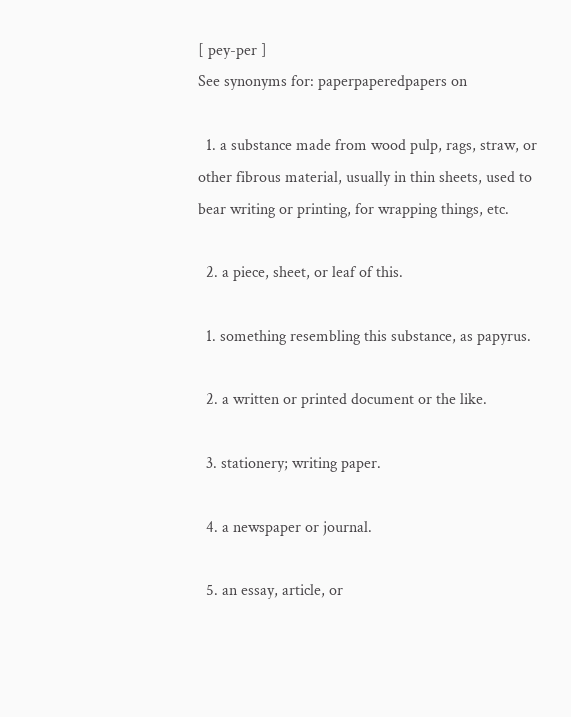[ pey-per ]
See synonyms for: paperpaperedpapers on

  1. a substance made from wood pulp, rags, straw, or other fibrous material, usually in thin sheets, used to bear writing or printing, for wrapping things, etc.

  2. a piece, sheet, or leaf of this.

  1. something resembling this substance, as papyrus.

  2. a written or printed document or the like.

  3. stationery; writing paper.

  4. a newspaper or journal.

  5. an essay, article, or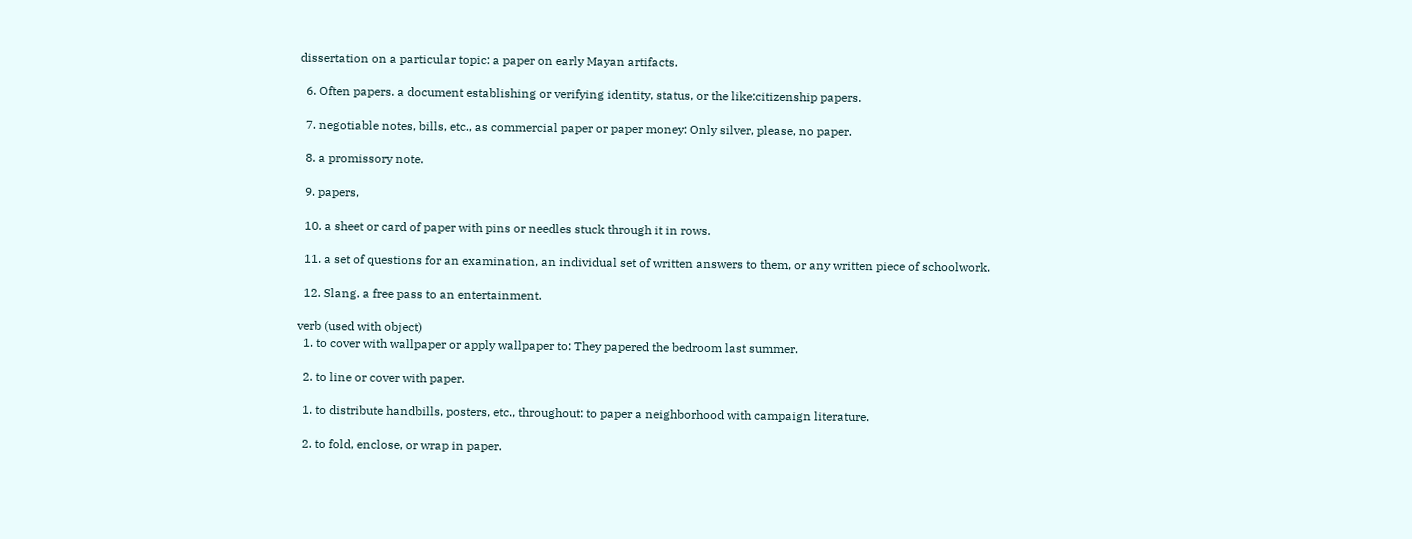dissertation on a particular topic: a paper on early Mayan artifacts.

  6. Often papers. a document establishing or verifying identity, status, or the like:citizenship papers.

  7. negotiable notes, bills, etc., as commercial paper or paper money: Only silver, please, no paper.

  8. a promissory note.

  9. papers,

  10. a sheet or card of paper with pins or needles stuck through it in rows.

  11. a set of questions for an examination, an individual set of written answers to them, or any written piece of schoolwork.

  12. Slang. a free pass to an entertainment.

verb (used with object)
  1. to cover with wallpaper or apply wallpaper to: They papered the bedroom last summer.

  2. to line or cover with paper.

  1. to distribute handbills, posters, etc., throughout: to paper a neighborhood with campaign literature.

  2. to fold, enclose, or wrap in paper.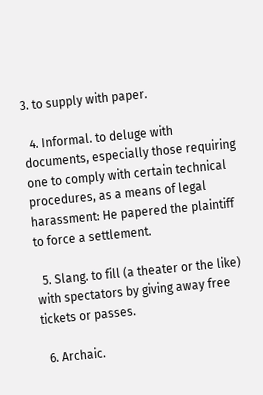3. to supply with paper.

  4. Informal. to deluge with documents, especially those requiring one to comply with certain technical procedures, as a means of legal harassment: He papered the plaintiff to force a settlement.

  5. Slang. to fill (a theater or the like) with spectators by giving away free tickets or passes.

  6. Archaic.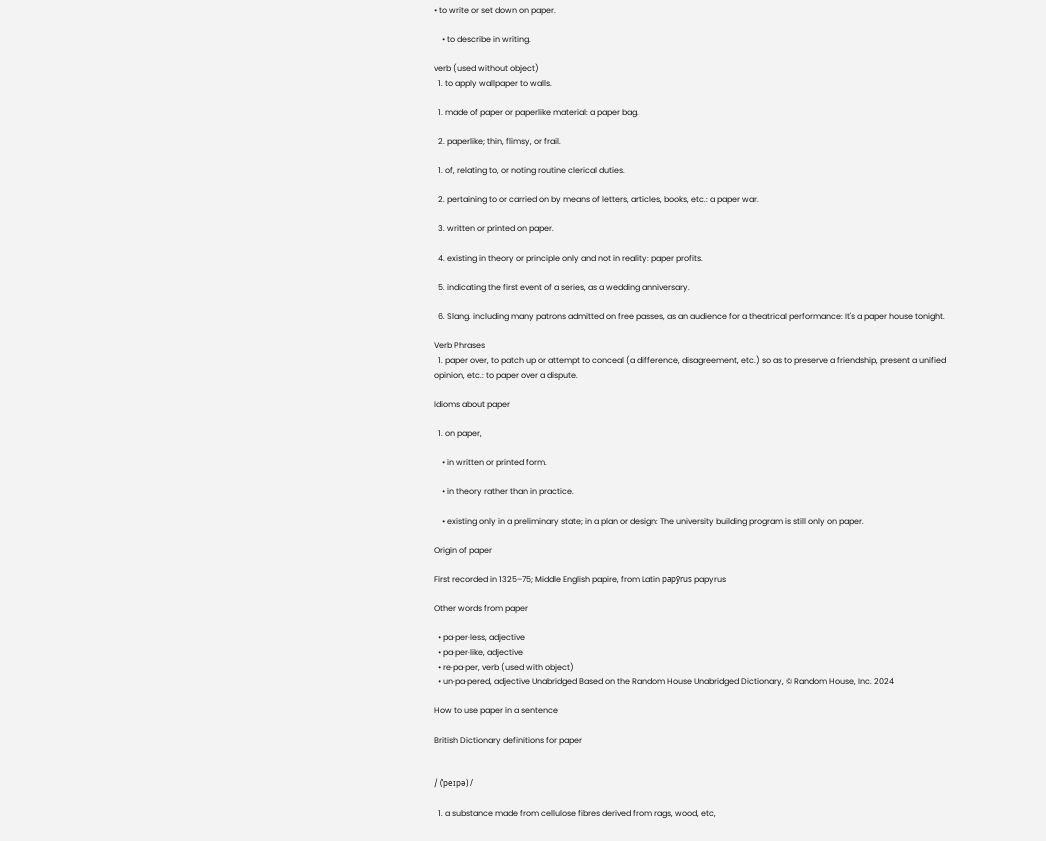• to write or set down on paper.

    • to describe in writing.

verb (used without object)
  1. to apply wallpaper to walls.

  1. made of paper or paperlike material: a paper bag.

  2. paperlike; thin, flimsy, or frail.

  1. of, relating to, or noting routine clerical duties.

  2. pertaining to or carried on by means of letters, articles, books, etc.: a paper war.

  3. written or printed on paper.

  4. existing in theory or principle only and not in reality: paper profits.

  5. indicating the first event of a series, as a wedding anniversary.

  6. Slang. including many patrons admitted on free passes, as an audience for a theatrical performance: It's a paper house tonight.

Verb Phrases
  1. paper over, to patch up or attempt to conceal (a difference, disagreement, etc.) so as to preserve a friendship, present a unified opinion, etc.: to paper over a dispute.

Idioms about paper

  1. on paper,

    • in written or printed form.

    • in theory rather than in practice.

    • existing only in a preliminary state; in a plan or design: The university building program is still only on paper.

Origin of paper

First recorded in 1325–75; Middle English papire, from Latin papȳrus papyrus

Other words from paper

  • pa·per·less, adjective
  • pa·per·like, adjective
  • re·pa·per, verb (used with object)
  • un·pa·pered, adjective Unabridged Based on the Random House Unabridged Dictionary, © Random House, Inc. 2024

How to use paper in a sentence

British Dictionary definitions for paper


/ (ˈpeɪpə) /

  1. a substance made from cellulose fibres derived from rags, wood, etc,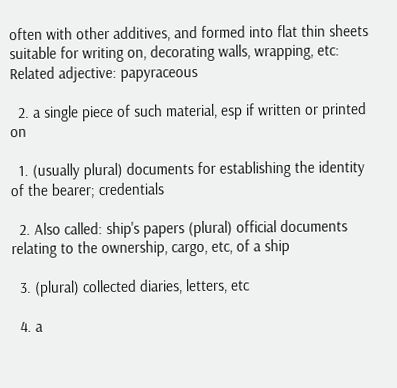often with other additives, and formed into flat thin sheets suitable for writing on, decorating walls, wrapping, etc: Related adjective: papyraceous

  2. a single piece of such material, esp if written or printed on

  1. (usually plural) documents for establishing the identity of the bearer; credentials

  2. Also called: ship's papers (plural) official documents relating to the ownership, cargo, etc, of a ship

  3. (plural) collected diaries, letters, etc

  4. a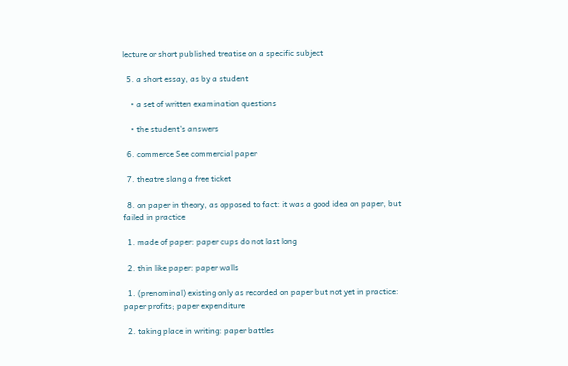lecture or short published treatise on a specific subject

  5. a short essay, as by a student

    • a set of written examination questions

    • the student's answers

  6. commerce See commercial paper

  7. theatre slang a free ticket

  8. on paper in theory, as opposed to fact: it was a good idea on paper, but failed in practice

  1. made of paper: paper cups do not last long

  2. thin like paper: paper walls

  1. (prenominal) existing only as recorded on paper but not yet in practice: paper profits; paper expenditure

  2. taking place in writing: paper battles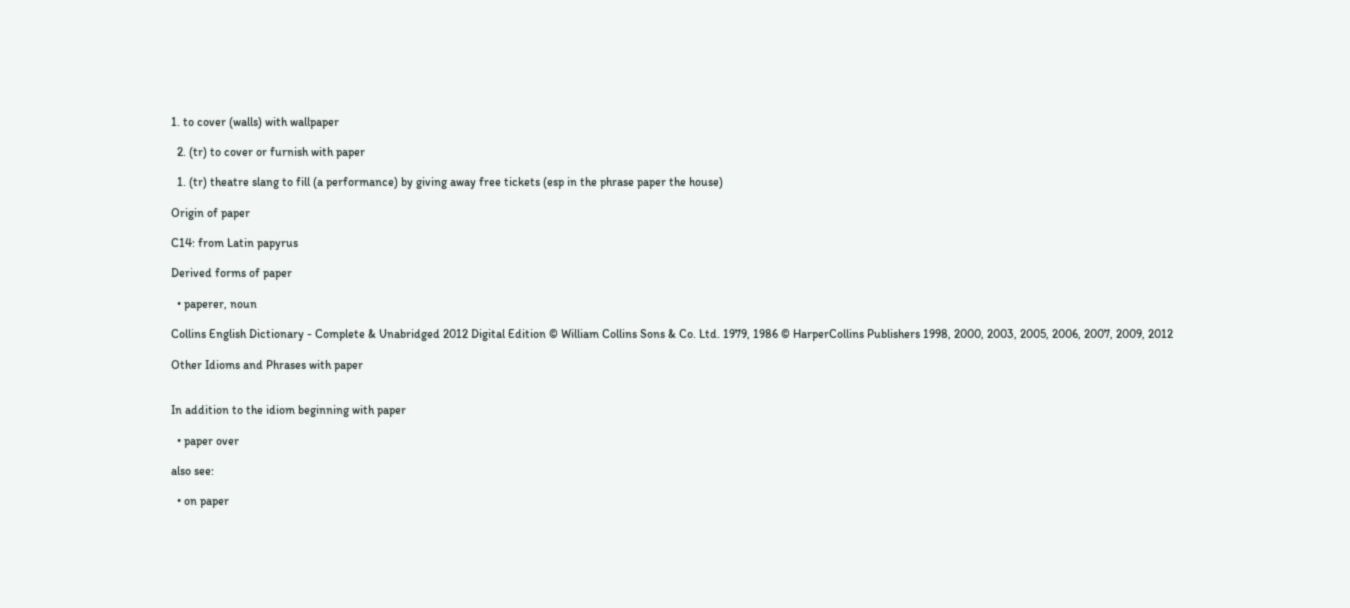1. to cover (walls) with wallpaper

  2. (tr) to cover or furnish with paper

  1. (tr) theatre slang to fill (a performance) by giving away free tickets (esp in the phrase paper the house)

Origin of paper

C14: from Latin papyrus

Derived forms of paper

  • paperer, noun

Collins English Dictionary - Complete & Unabridged 2012 Digital Edition © William Collins Sons & Co. Ltd. 1979, 1986 © HarperCollins Publishers 1998, 2000, 2003, 2005, 2006, 2007, 2009, 2012

Other Idioms and Phrases with paper


In addition to the idiom beginning with paper

  • paper over

also see:

  • on paper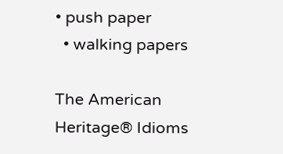• push paper
  • walking papers

The American Heritage® Idioms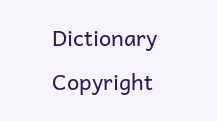Dictionary Copyright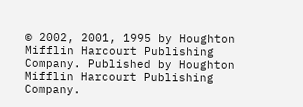© 2002, 2001, 1995 by Houghton Mifflin Harcourt Publishing Company. Published by Houghton Mifflin Harcourt Publishing Company.